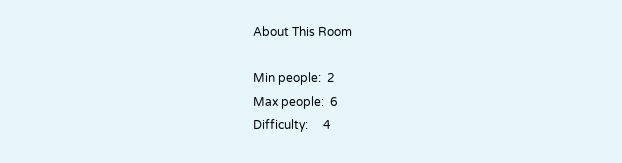About This Room

Min people:  2
Max people:  6
Difficulty:     4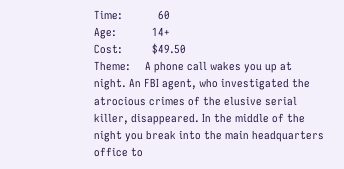Time:            60
Age:            14+
Cost:          $49.50
Theme:     A phone call wakes you up at night. An FBI agent, who investigated the atrocious crimes of the elusive serial killer, disappeared. In the middle of the night you break into the main headquarters office to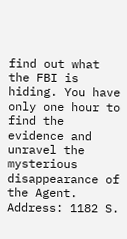find out what the FBI is hiding. You have only one hour to find the evidence and unravel the mysterious disappearance of the Agent.
Address: 1182 S.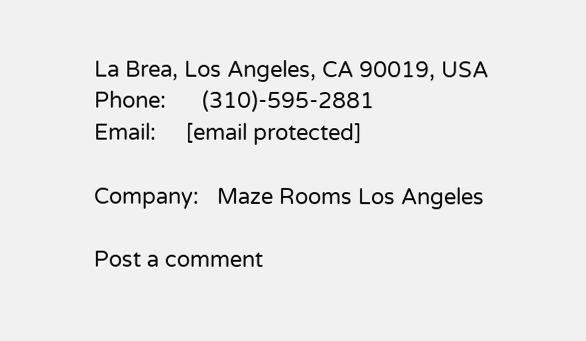La Brea, Los Angeles, CA 90019, USA
Phone:      (310)-595-2881
Email:     [email protected]

Company:   Maze Rooms Los Angeles

Post a comment